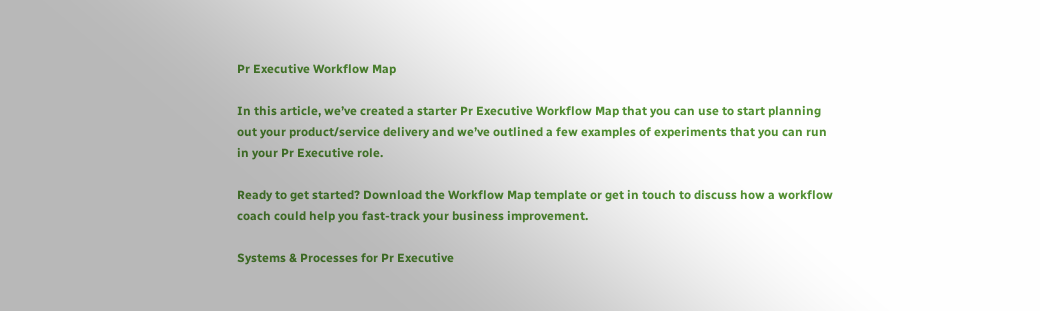Pr Executive Workflow Map

In this article, we’ve created a starter Pr Executive Workflow Map that you can use to start planning out your product/service delivery and we’ve outlined a few examples of experiments that you can run in your Pr Executive role.

Ready to get started? Download the Workflow Map template or get in touch to discuss how a workflow coach could help you fast-track your business improvement.

Systems & Processes for Pr Executive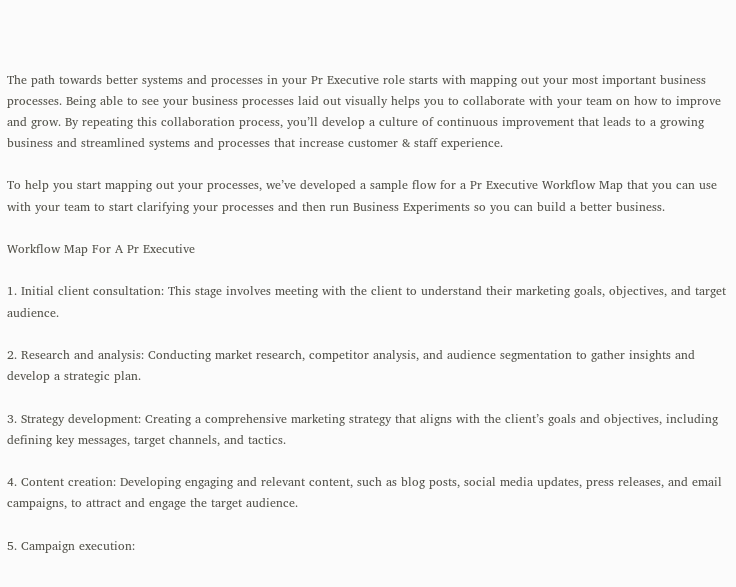The path towards better systems and processes in your Pr Executive role starts with mapping out your most important business processes. Being able to see your business processes laid out visually helps you to collaborate with your team on how to improve and grow. By repeating this collaboration process, you’ll develop a culture of continuous improvement that leads to a growing business and streamlined systems and processes that increase customer & staff experience.

To help you start mapping out your processes, we’ve developed a sample flow for a Pr Executive Workflow Map that you can use with your team to start clarifying your processes and then run Business Experiments so you can build a better business.

Workflow Map For A Pr Executive

1. Initial client consultation: This stage involves meeting with the client to understand their marketing goals, objectives, and target audience.

2. Research and analysis: Conducting market research, competitor analysis, and audience segmentation to gather insights and develop a strategic plan.

3. Strategy development: Creating a comprehensive marketing strategy that aligns with the client’s goals and objectives, including defining key messages, target channels, and tactics.

4. Content creation: Developing engaging and relevant content, such as blog posts, social media updates, press releases, and email campaigns, to attract and engage the target audience.

5. Campaign execution: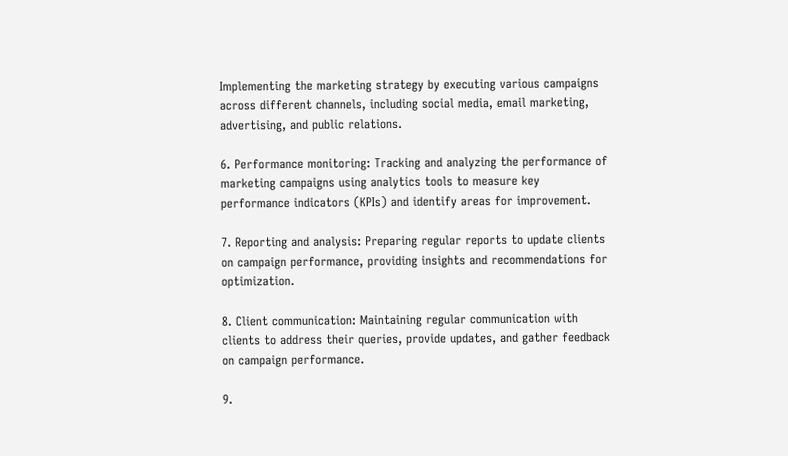Implementing the marketing strategy by executing various campaigns across different channels, including social media, email marketing, advertising, and public relations.

6. Performance monitoring: Tracking and analyzing the performance of marketing campaigns using analytics tools to measure key performance indicators (KPIs) and identify areas for improvement.

7. Reporting and analysis: Preparing regular reports to update clients on campaign performance, providing insights and recommendations for optimization.

8. Client communication: Maintaining regular communication with clients to address their queries, provide updates, and gather feedback on campaign performance.

9.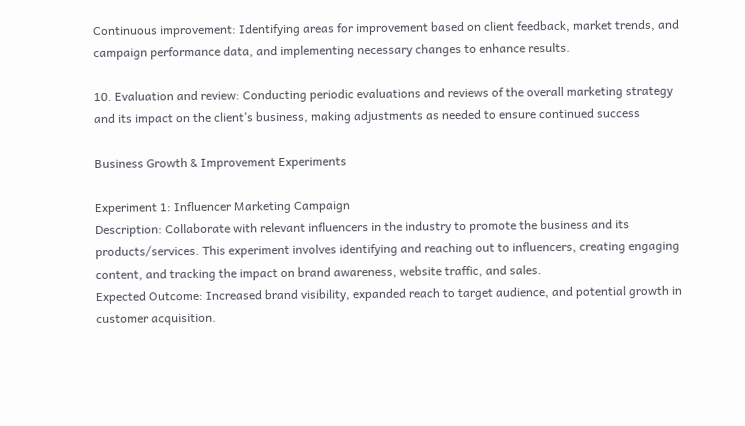Continuous improvement: Identifying areas for improvement based on client feedback, market trends, and campaign performance data, and implementing necessary changes to enhance results.

10. Evaluation and review: Conducting periodic evaluations and reviews of the overall marketing strategy and its impact on the client’s business, making adjustments as needed to ensure continued success

Business Growth & Improvement Experiments

Experiment 1: Influencer Marketing Campaign
Description: Collaborate with relevant influencers in the industry to promote the business and its products/services. This experiment involves identifying and reaching out to influencers, creating engaging content, and tracking the impact on brand awareness, website traffic, and sales.
Expected Outcome: Increased brand visibility, expanded reach to target audience, and potential growth in customer acquisition.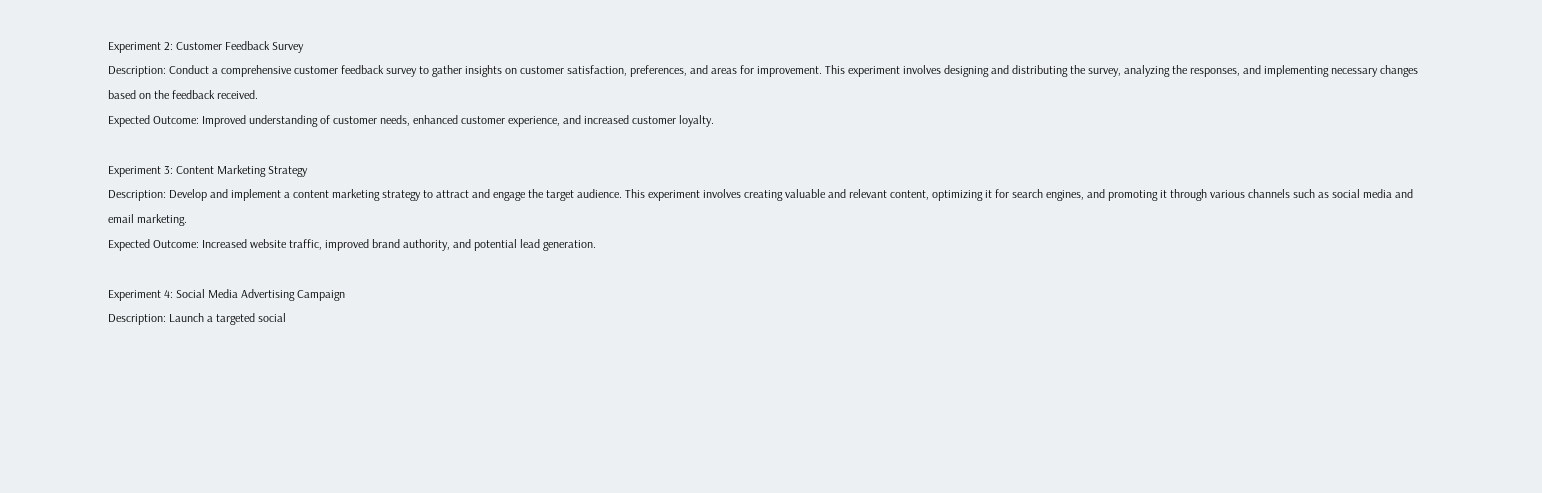Experiment 2: Customer Feedback Survey
Description: Conduct a comprehensive customer feedback survey to gather insights on customer satisfaction, preferences, and areas for improvement. This experiment involves designing and distributing the survey, analyzing the responses, and implementing necessary changes based on the feedback received.
Expected Outcome: Improved understanding of customer needs, enhanced customer experience, and increased customer loyalty.

Experiment 3: Content Marketing Strategy
Description: Develop and implement a content marketing strategy to attract and engage the target audience. This experiment involves creating valuable and relevant content, optimizing it for search engines, and promoting it through various channels such as social media and email marketing.
Expected Outcome: Increased website traffic, improved brand authority, and potential lead generation.

Experiment 4: Social Media Advertising Campaign
Description: Launch a targeted social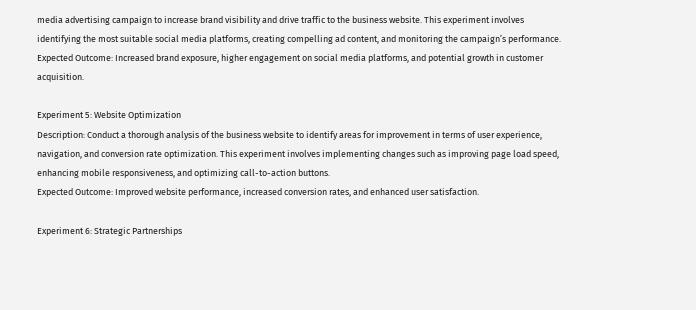media advertising campaign to increase brand visibility and drive traffic to the business website. This experiment involves identifying the most suitable social media platforms, creating compelling ad content, and monitoring the campaign’s performance.
Expected Outcome: Increased brand exposure, higher engagement on social media platforms, and potential growth in customer acquisition.

Experiment 5: Website Optimization
Description: Conduct a thorough analysis of the business website to identify areas for improvement in terms of user experience, navigation, and conversion rate optimization. This experiment involves implementing changes such as improving page load speed, enhancing mobile responsiveness, and optimizing call-to-action buttons.
Expected Outcome: Improved website performance, increased conversion rates, and enhanced user satisfaction.

Experiment 6: Strategic Partnerships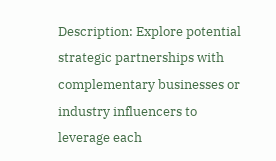Description: Explore potential strategic partnerships with complementary businesses or industry influencers to leverage each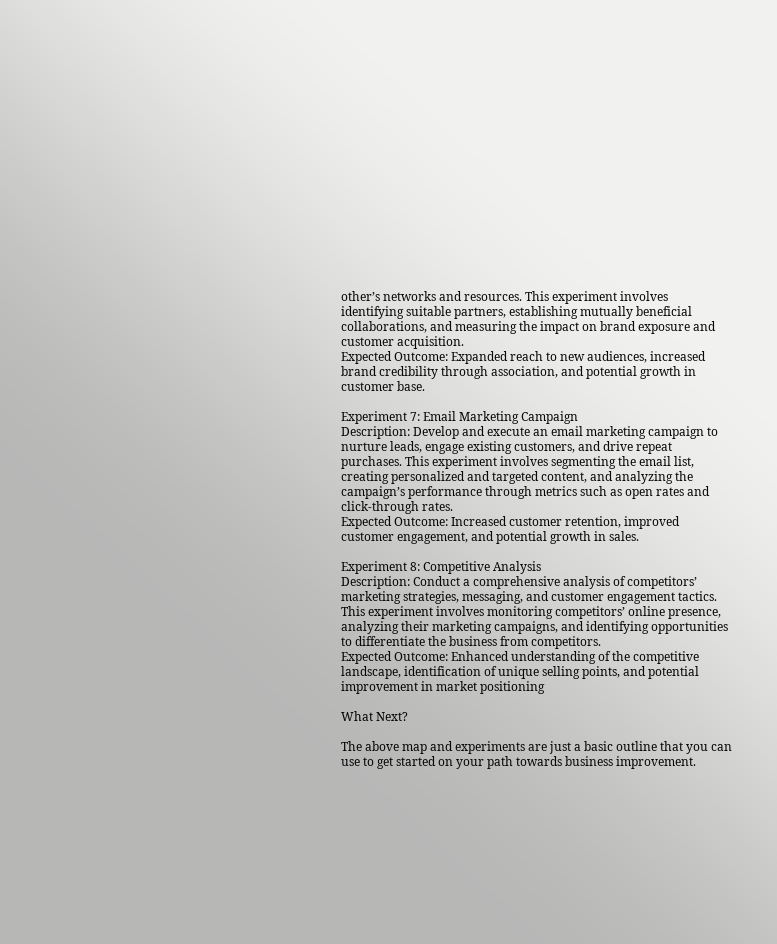other’s networks and resources. This experiment involves identifying suitable partners, establishing mutually beneficial collaborations, and measuring the impact on brand exposure and customer acquisition.
Expected Outcome: Expanded reach to new audiences, increased brand credibility through association, and potential growth in customer base.

Experiment 7: Email Marketing Campaign
Description: Develop and execute an email marketing campaign to nurture leads, engage existing customers, and drive repeat purchases. This experiment involves segmenting the email list, creating personalized and targeted content, and analyzing the campaign’s performance through metrics such as open rates and click-through rates.
Expected Outcome: Increased customer retention, improved customer engagement, and potential growth in sales.

Experiment 8: Competitive Analysis
Description: Conduct a comprehensive analysis of competitors’ marketing strategies, messaging, and customer engagement tactics. This experiment involves monitoring competitors’ online presence, analyzing their marketing campaigns, and identifying opportunities to differentiate the business from competitors.
Expected Outcome: Enhanced understanding of the competitive landscape, identification of unique selling points, and potential improvement in market positioning

What Next?

The above map and experiments are just a basic outline that you can use to get started on your path towards business improvement.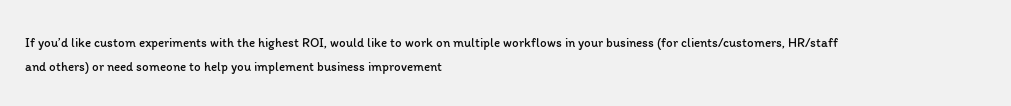If you’d like custom experiments with the highest ROI, would like to work on multiple workflows in your business (for clients/customers, HR/staff and others) or need someone to help you implement business improvement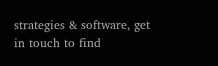strategies & software, get in touch to find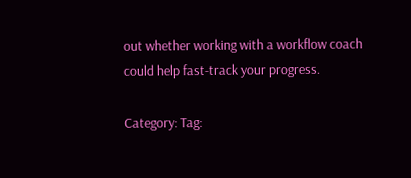out whether working with a workflow coach could help fast-track your progress.

Category: Tag: